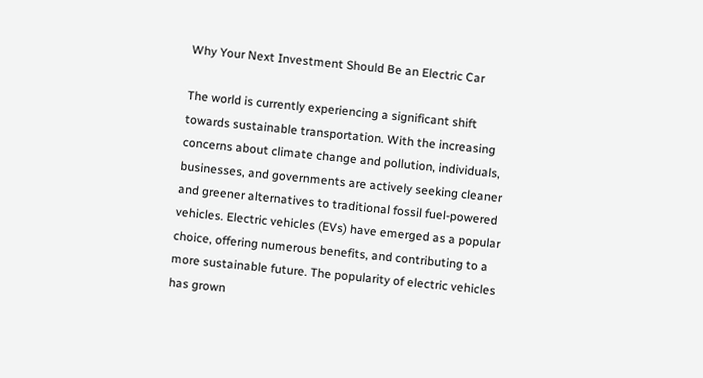Why Your Next Investment Should Be an Electric Car

The world is currently experiencing a significant shift towards sustainable transportation. With the increasing concerns about climate change and pollution, individuals, businesses, and governments are actively seeking cleaner and greener alternatives to traditional fossil fuel-powered vehicles. Electric vehicles (EVs) have emerged as a popular choice, offering numerous benefits, and contributing to a more sustainable future. The popularity of electric vehicles has grown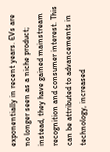exponentially in recent years. EVs are no longer seen as a niche product; instead, they have gained mainstream recognition and consumer interest. This can be attributed to advancements in technology, increased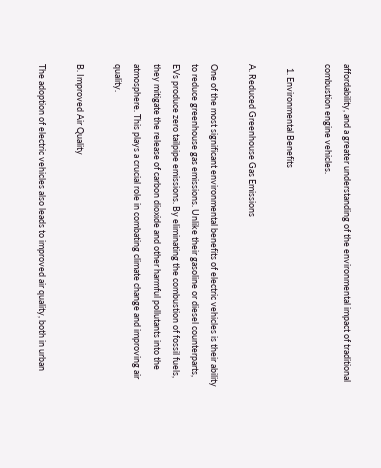affordability, and a greater understanding of the environmental impact of traditional combustion engine vehicles.

  1. Environmental Benefits

A. Reduced Greenhouse Gas Emissions

One of the most significant environmental benefits of electric vehicles is their ability to reduce greenhouse gas emissions. Unlike their gasoline or diesel counterparts, EVs produce zero tailpipe emissions. By eliminating the combustion of fossil fuels, they mitigate the release of carbon dioxide and other harmful pollutants into the atmosphere. This plays a crucial role in combating climate change and improving air quality.

B. Improved Air Quality

The adoption of electric vehicles also leads to improved air quality, both in urban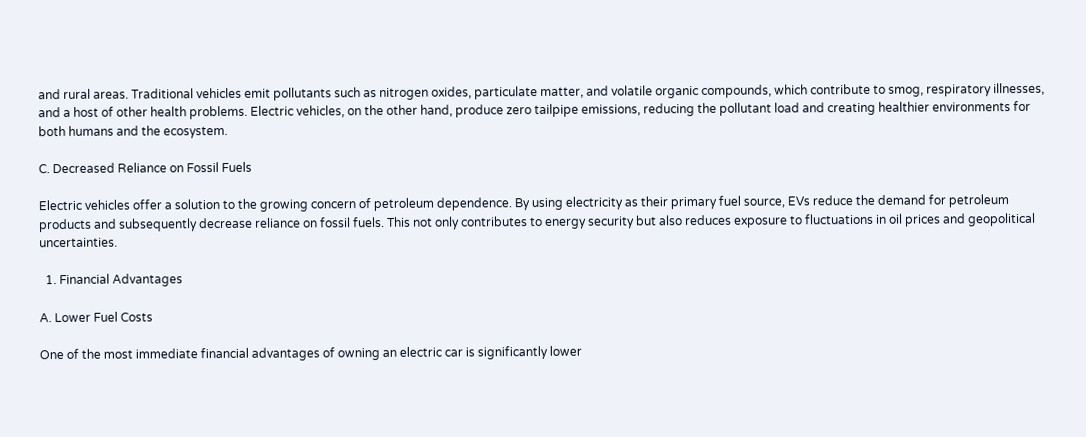and rural areas. Traditional vehicles emit pollutants such as nitrogen oxides, particulate matter, and volatile organic compounds, which contribute to smog, respiratory illnesses, and a host of other health problems. Electric vehicles, on the other hand, produce zero tailpipe emissions, reducing the pollutant load and creating healthier environments for both humans and the ecosystem.

C. Decreased Reliance on Fossil Fuels

Electric vehicles offer a solution to the growing concern of petroleum dependence. By using electricity as their primary fuel source, EVs reduce the demand for petroleum products and subsequently decrease reliance on fossil fuels. This not only contributes to energy security but also reduces exposure to fluctuations in oil prices and geopolitical uncertainties.

  1. Financial Advantages

A. Lower Fuel Costs

One of the most immediate financial advantages of owning an electric car is significantly lower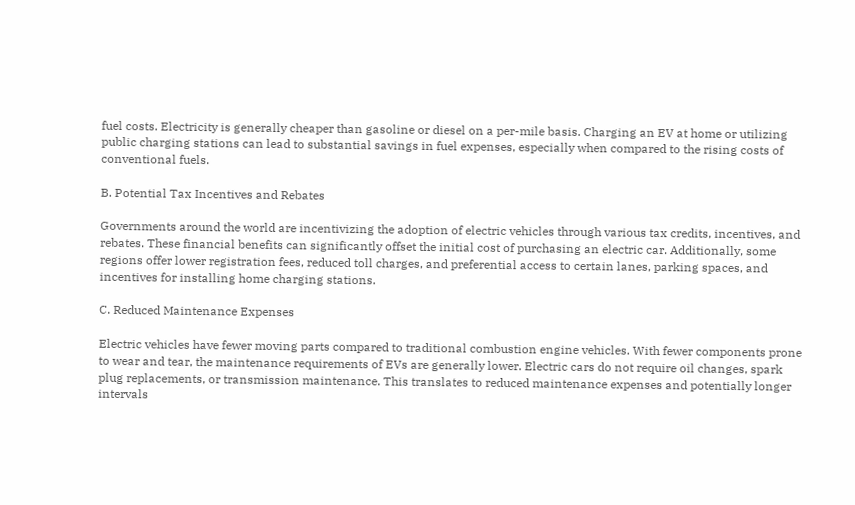fuel costs. Electricity is generally cheaper than gasoline or diesel on a per-mile basis. Charging an EV at home or utilizing public charging stations can lead to substantial savings in fuel expenses, especially when compared to the rising costs of conventional fuels.

B. Potential Tax Incentives and Rebates

Governments around the world are incentivizing the adoption of electric vehicles through various tax credits, incentives, and rebates. These financial benefits can significantly offset the initial cost of purchasing an electric car. Additionally, some regions offer lower registration fees, reduced toll charges, and preferential access to certain lanes, parking spaces, and incentives for installing home charging stations.

C. Reduced Maintenance Expenses

Electric vehicles have fewer moving parts compared to traditional combustion engine vehicles. With fewer components prone to wear and tear, the maintenance requirements of EVs are generally lower. Electric cars do not require oil changes, spark plug replacements, or transmission maintenance. This translates to reduced maintenance expenses and potentially longer intervals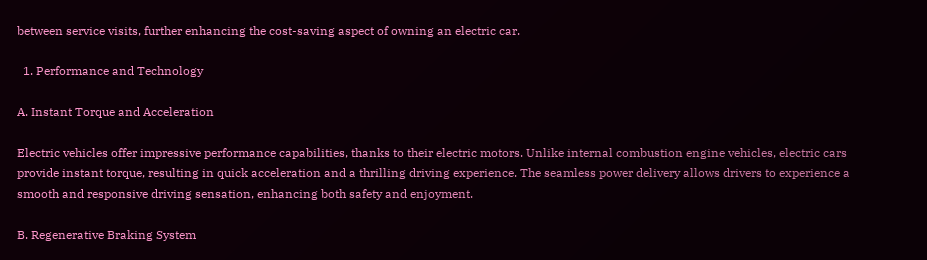between service visits, further enhancing the cost-saving aspect of owning an electric car.

  1. Performance and Technology

A. Instant Torque and Acceleration

Electric vehicles offer impressive performance capabilities, thanks to their electric motors. Unlike internal combustion engine vehicles, electric cars provide instant torque, resulting in quick acceleration and a thrilling driving experience. The seamless power delivery allows drivers to experience a smooth and responsive driving sensation, enhancing both safety and enjoyment.

B. Regenerative Braking System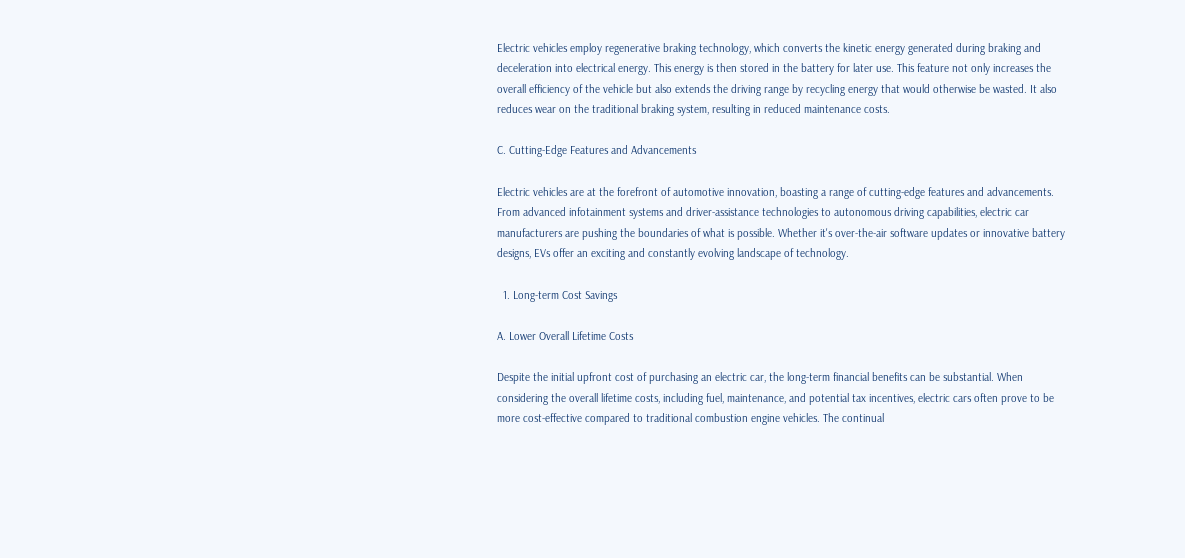Electric vehicles employ regenerative braking technology, which converts the kinetic energy generated during braking and deceleration into electrical energy. This energy is then stored in the battery for later use. This feature not only increases the overall efficiency of the vehicle but also extends the driving range by recycling energy that would otherwise be wasted. It also reduces wear on the traditional braking system, resulting in reduced maintenance costs.

C. Cutting-Edge Features and Advancements

Electric vehicles are at the forefront of automotive innovation, boasting a range of cutting-edge features and advancements. From advanced infotainment systems and driver-assistance technologies to autonomous driving capabilities, electric car manufacturers are pushing the boundaries of what is possible. Whether it's over-the-air software updates or innovative battery designs, EVs offer an exciting and constantly evolving landscape of technology.

  1. Long-term Cost Savings

A. Lower Overall Lifetime Costs

Despite the initial upfront cost of purchasing an electric car, the long-term financial benefits can be substantial. When considering the overall lifetime costs, including fuel, maintenance, and potential tax incentives, electric cars often prove to be more cost-effective compared to traditional combustion engine vehicles. The continual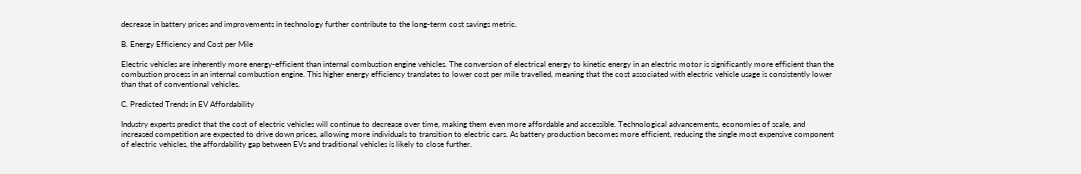decrease in battery prices and improvements in technology further contribute to the long-term cost savings metric.

B. Energy Efficiency and Cost per Mile

Electric vehicles are inherently more energy-efficient than internal combustion engine vehicles. The conversion of electrical energy to kinetic energy in an electric motor is significantly more efficient than the combustion process in an internal combustion engine. This higher energy efficiency translates to lower cost per mile travelled, meaning that the cost associated with electric vehicle usage is consistently lower than that of conventional vehicles.

C. Predicted Trends in EV Affordability

Industry experts predict that the cost of electric vehicles will continue to decrease over time, making them even more affordable and accessible. Technological advancements, economies of scale, and increased competition are expected to drive down prices, allowing more individuals to transition to electric cars. As battery production becomes more efficient, reducing the single most expensive component of electric vehicles, the affordability gap between EVs and traditional vehicles is likely to close further.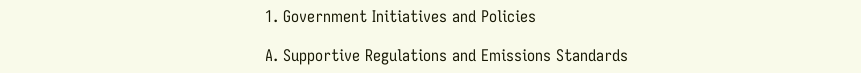1. Government Initiatives and Policies

A. Supportive Regulations and Emissions Standards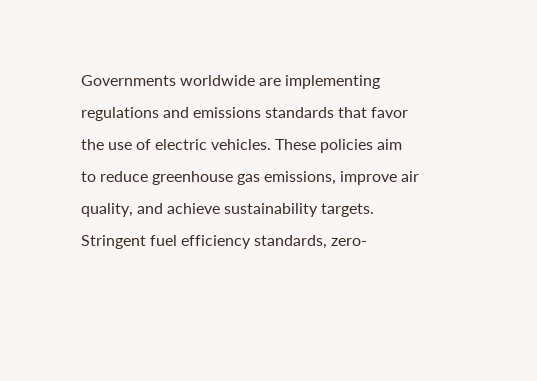Governments worldwide are implementing regulations and emissions standards that favor the use of electric vehicles. These policies aim to reduce greenhouse gas emissions, improve air quality, and achieve sustainability targets. Stringent fuel efficiency standards, zero-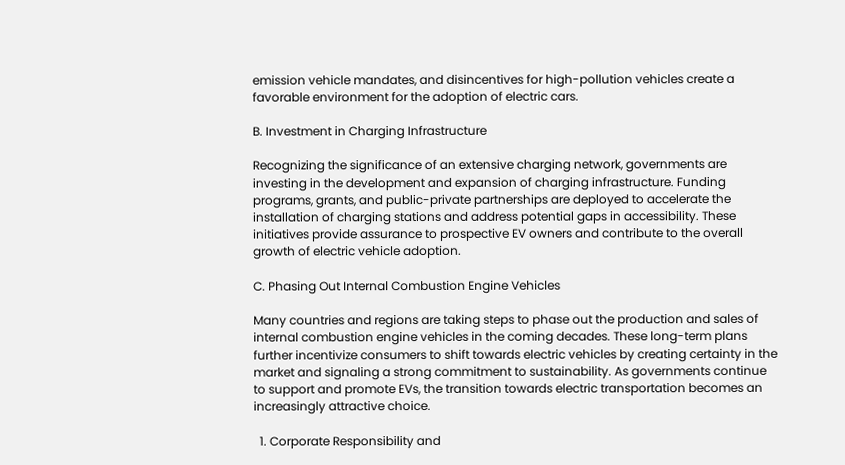emission vehicle mandates, and disincentives for high-pollution vehicles create a favorable environment for the adoption of electric cars.

B. Investment in Charging Infrastructure

Recognizing the significance of an extensive charging network, governments are investing in the development and expansion of charging infrastructure. Funding programs, grants, and public-private partnerships are deployed to accelerate the installation of charging stations and address potential gaps in accessibility. These initiatives provide assurance to prospective EV owners and contribute to the overall growth of electric vehicle adoption.

C. Phasing Out Internal Combustion Engine Vehicles

Many countries and regions are taking steps to phase out the production and sales of internal combustion engine vehicles in the coming decades. These long-term plans further incentivize consumers to shift towards electric vehicles by creating certainty in the market and signaling a strong commitment to sustainability. As governments continue to support and promote EVs, the transition towards electric transportation becomes an increasingly attractive choice.

  1. Corporate Responsibility and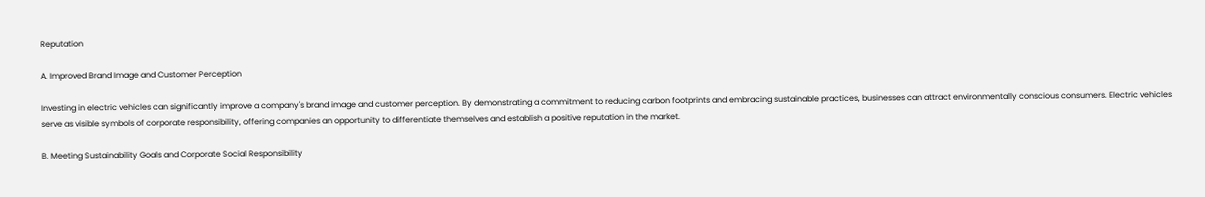Reputation

A. Improved Brand Image and Customer Perception

Investing in electric vehicles can significantly improve a company's brand image and customer perception. By demonstrating a commitment to reducing carbon footprints and embracing sustainable practices, businesses can attract environmentally conscious consumers. Electric vehicles serve as visible symbols of corporate responsibility, offering companies an opportunity to differentiate themselves and establish a positive reputation in the market.

B. Meeting Sustainability Goals and Corporate Social Responsibility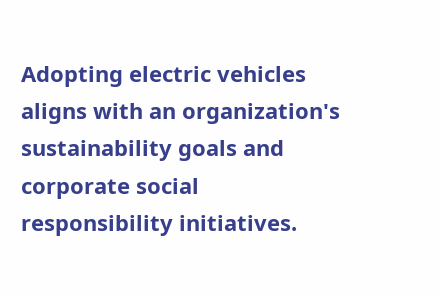Adopting electric vehicles aligns with an organization's sustainability goals and corporate social responsibility initiatives.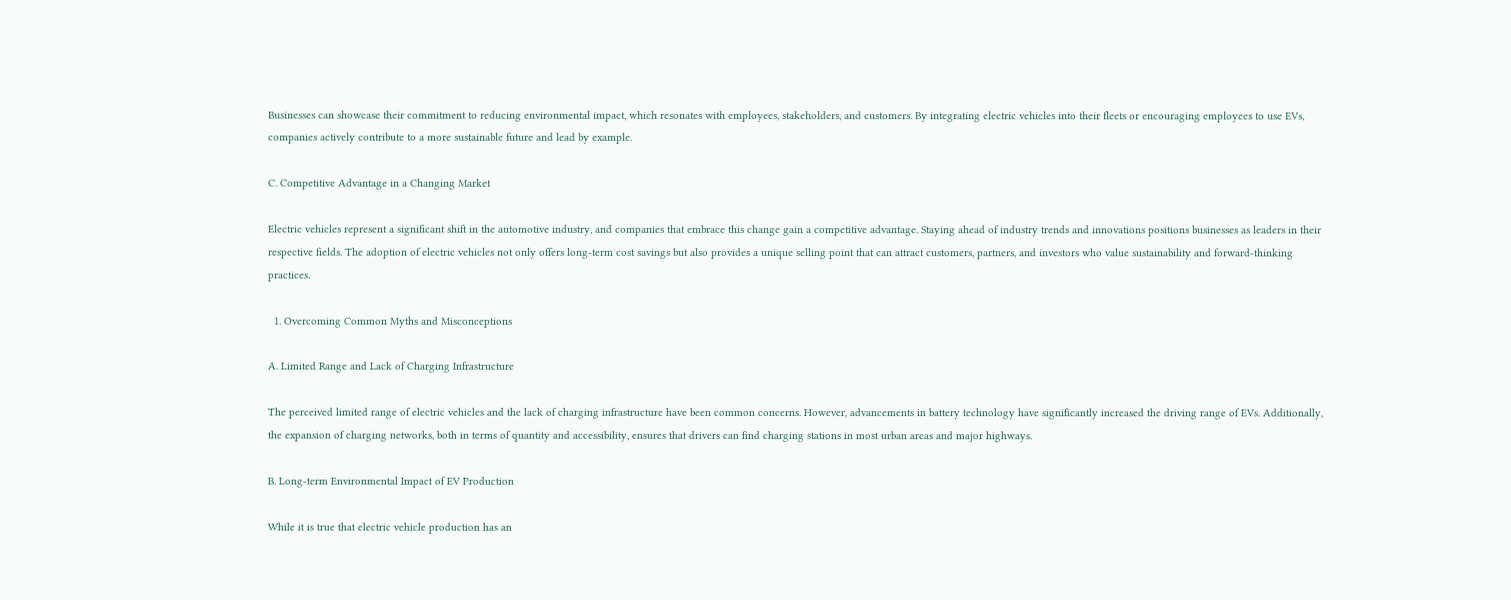Businesses can showcase their commitment to reducing environmental impact, which resonates with employees, stakeholders, and customers. By integrating electric vehicles into their fleets or encouraging employees to use EVs, companies actively contribute to a more sustainable future and lead by example.

C. Competitive Advantage in a Changing Market

Electric vehicles represent a significant shift in the automotive industry, and companies that embrace this change gain a competitive advantage. Staying ahead of industry trends and innovations positions businesses as leaders in their respective fields. The adoption of electric vehicles not only offers long-term cost savings but also provides a unique selling point that can attract customers, partners, and investors who value sustainability and forward-thinking practices.

  1. Overcoming Common Myths and Misconceptions

A. Limited Range and Lack of Charging Infrastructure

The perceived limited range of electric vehicles and the lack of charging infrastructure have been common concerns. However, advancements in battery technology have significantly increased the driving range of EVs. Additionally, the expansion of charging networks, both in terms of quantity and accessibility, ensures that drivers can find charging stations in most urban areas and major highways.

B. Long-term Environmental Impact of EV Production

While it is true that electric vehicle production has an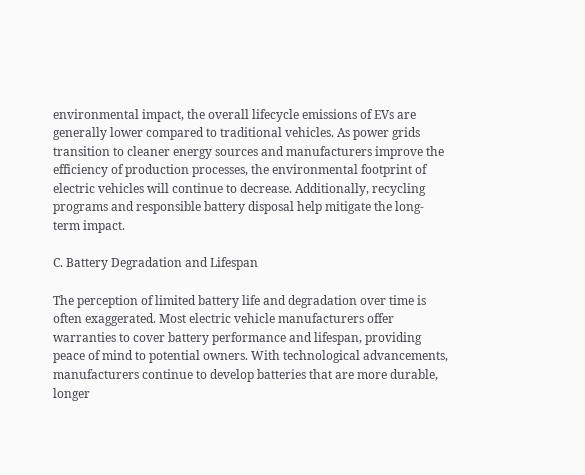environmental impact, the overall lifecycle emissions of EVs are generally lower compared to traditional vehicles. As power grids transition to cleaner energy sources and manufacturers improve the efficiency of production processes, the environmental footprint of electric vehicles will continue to decrease. Additionally, recycling programs and responsible battery disposal help mitigate the long-term impact.

C. Battery Degradation and Lifespan

The perception of limited battery life and degradation over time is often exaggerated. Most electric vehicle manufacturers offer warranties to cover battery performance and lifespan, providing peace of mind to potential owners. With technological advancements, manufacturers continue to develop batteries that are more durable, longer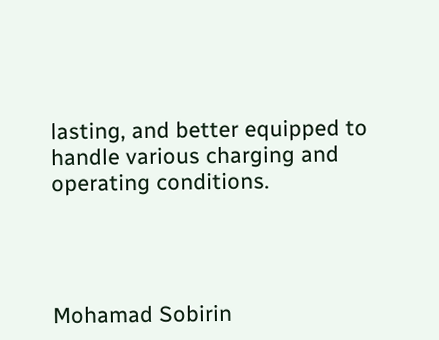lasting, and better equipped to handle various charging and operating conditions.




Mohamad Sobirin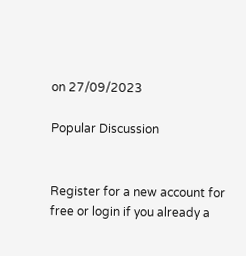on 27/09/2023

Popular Discussion


Register for a new account for free or login if you already a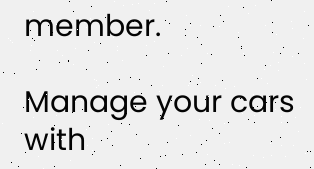member.

Manage your cars with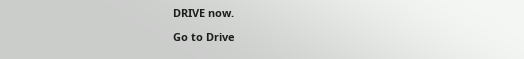DRIVE now.

Go to Drive